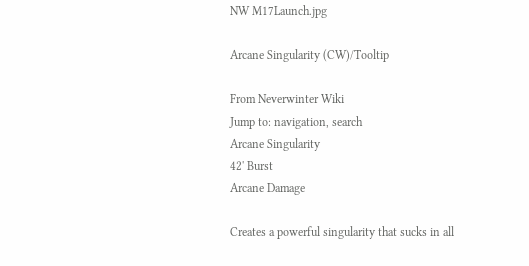NW M17Launch.jpg

Arcane Singularity (CW)/Tooltip

From Neverwinter Wiki
Jump to: navigation, search
Arcane Singularity
42' Burst
Arcane Damage

Creates a powerful singularity that sucks in all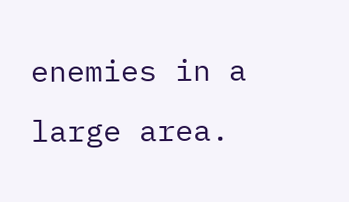enemies in a large area.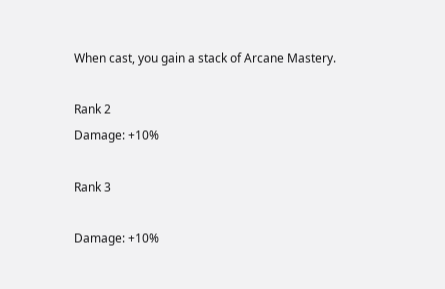When cast, you gain a stack of Arcane Mastery.

Rank 2
Damage: +10%

Rank 3

Damage: +10%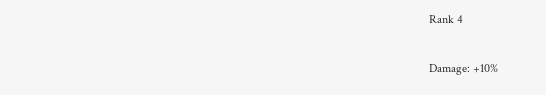Rank 4

Damage: +10%